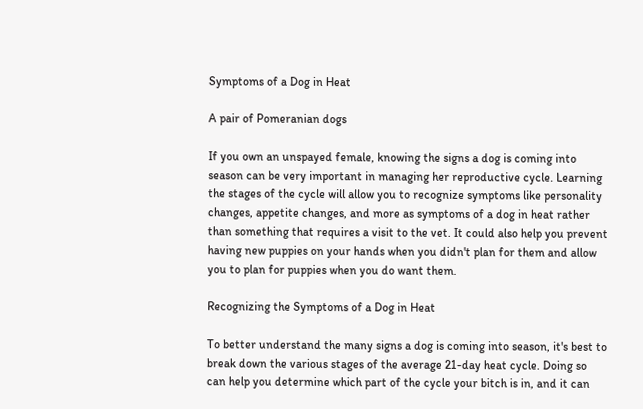Symptoms of a Dog in Heat

A pair of Pomeranian dogs

If you own an unspayed female, knowing the signs a dog is coming into season can be very important in managing her reproductive cycle. Learning the stages of the cycle will allow you to recognize symptoms like personality changes, appetite changes, and more as symptoms of a dog in heat rather than something that requires a visit to the vet. It could also help you prevent having new puppies on your hands when you didn't plan for them and allow you to plan for puppies when you do want them.

Recognizing the Symptoms of a Dog in Heat

To better understand the many signs a dog is coming into season, it's best to break down the various stages of the average 21-day heat cycle. Doing so can help you determine which part of the cycle your bitch is in, and it can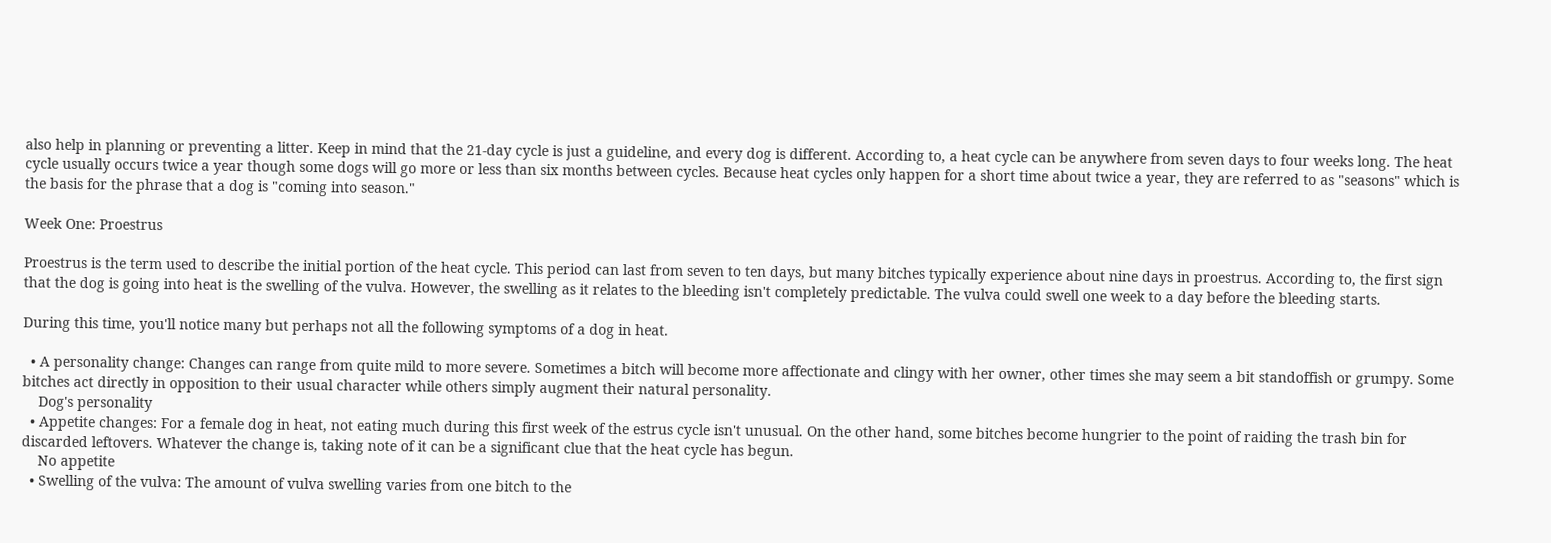also help in planning or preventing a litter. Keep in mind that the 21-day cycle is just a guideline, and every dog is different. According to, a heat cycle can be anywhere from seven days to four weeks long. The heat cycle usually occurs twice a year though some dogs will go more or less than six months between cycles. Because heat cycles only happen for a short time about twice a year, they are referred to as "seasons" which is the basis for the phrase that a dog is "coming into season."

Week One: Proestrus

Proestrus is the term used to describe the initial portion of the heat cycle. This period can last from seven to ten days, but many bitches typically experience about nine days in proestrus. According to, the first sign that the dog is going into heat is the swelling of the vulva. However, the swelling as it relates to the bleeding isn't completely predictable. The vulva could swell one week to a day before the bleeding starts.

During this time, you'll notice many but perhaps not all the following symptoms of a dog in heat.

  • A personality change: Changes can range from quite mild to more severe. Sometimes a bitch will become more affectionate and clingy with her owner, other times she may seem a bit standoffish or grumpy. Some bitches act directly in opposition to their usual character while others simply augment their natural personality.
    Dog's personality
  • Appetite changes: For a female dog in heat, not eating much during this first week of the estrus cycle isn't unusual. On the other hand, some bitches become hungrier to the point of raiding the trash bin for discarded leftovers. Whatever the change is, taking note of it can be a significant clue that the heat cycle has begun.
    No appetite
  • Swelling of the vulva: The amount of vulva swelling varies from one bitch to the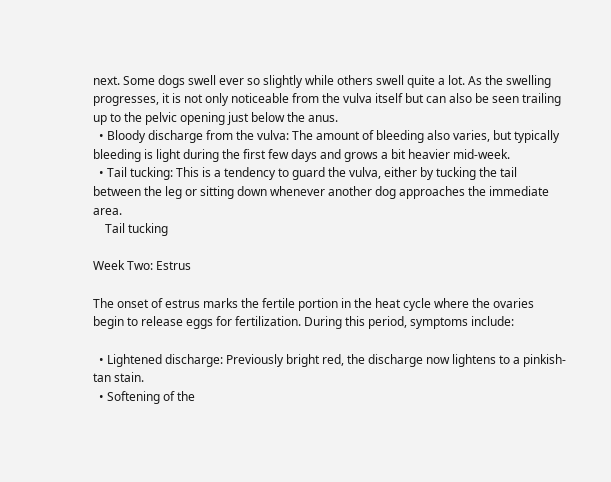next. Some dogs swell ever so slightly while others swell quite a lot. As the swelling progresses, it is not only noticeable from the vulva itself but can also be seen trailing up to the pelvic opening just below the anus.
  • Bloody discharge from the vulva: The amount of bleeding also varies, but typically bleeding is light during the first few days and grows a bit heavier mid-week.
  • Tail tucking: This is a tendency to guard the vulva, either by tucking the tail between the leg or sitting down whenever another dog approaches the immediate area.
    Tail tucking

Week Two: Estrus

The onset of estrus marks the fertile portion in the heat cycle where the ovaries begin to release eggs for fertilization. During this period, symptoms include:

  • Lightened discharge: Previously bright red, the discharge now lightens to a pinkish-tan stain.
  • Softening of the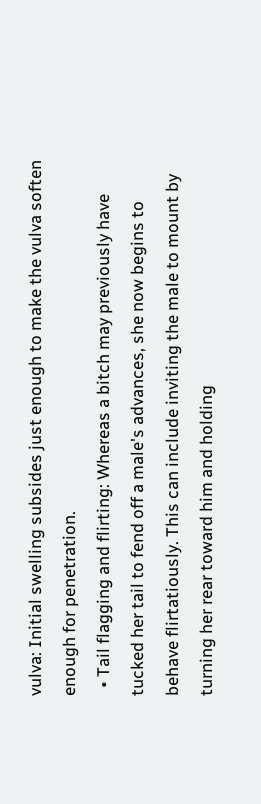vulva: Initial swelling subsides just enough to make the vulva soften enough for penetration.
  • Tail flagging and flirting: Whereas a bitch may previously have tucked her tail to fend off a male's advances, she now begins to behave flirtatiously. This can include inviting the male to mount by turning her rear toward him and holding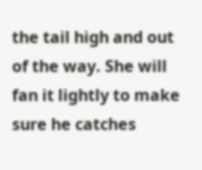the tail high and out of the way. She will fan it lightly to make sure he catches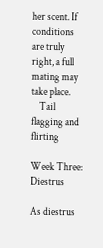her scent. If conditions are truly right, a full mating may take place.
    Tail flagging and flirting

Week Three: Diestrus

As diestrus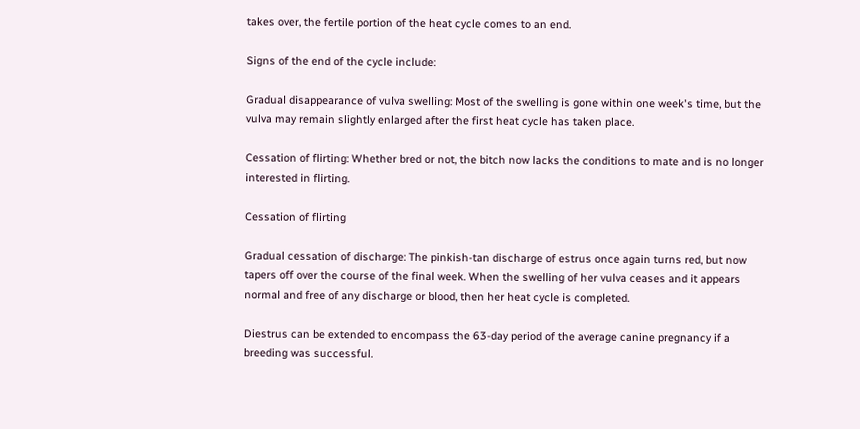takes over, the fertile portion of the heat cycle comes to an end.

Signs of the end of the cycle include:

Gradual disappearance of vulva swelling: Most of the swelling is gone within one week's time, but the vulva may remain slightly enlarged after the first heat cycle has taken place.

Cessation of flirting: Whether bred or not, the bitch now lacks the conditions to mate and is no longer interested in flirting.

Cessation of flirting

Gradual cessation of discharge: The pinkish-tan discharge of estrus once again turns red, but now tapers off over the course of the final week. When the swelling of her vulva ceases and it appears normal and free of any discharge or blood, then her heat cycle is completed.

Diestrus can be extended to encompass the 63-day period of the average canine pregnancy if a breeding was successful.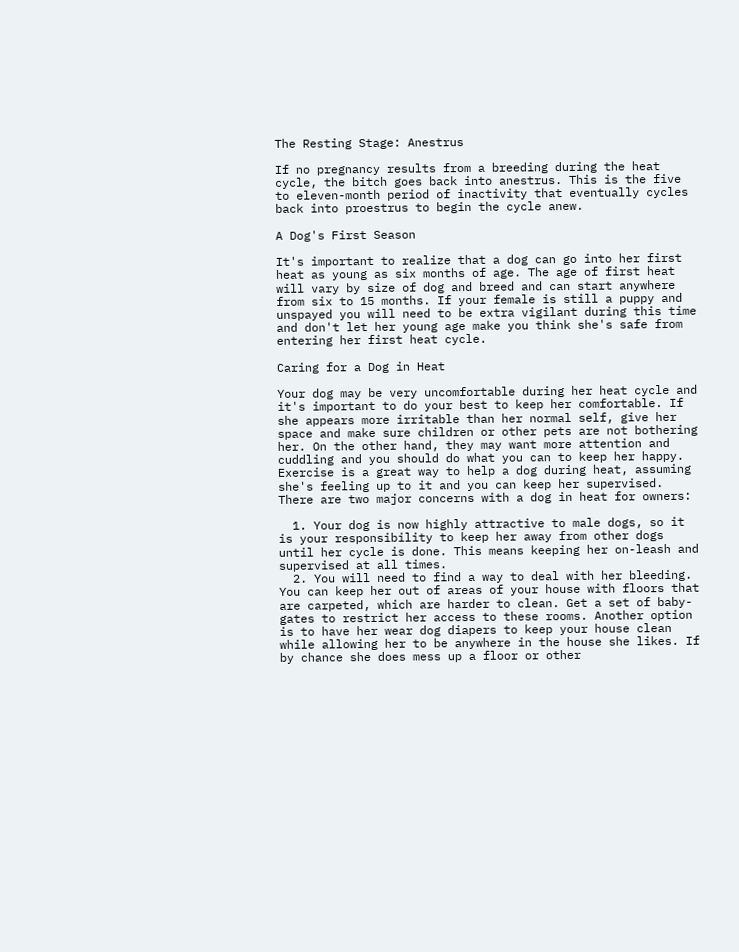The Resting Stage: Anestrus

If no pregnancy results from a breeding during the heat cycle, the bitch goes back into anestrus. This is the five to eleven-month period of inactivity that eventually cycles back into proestrus to begin the cycle anew.

A Dog's First Season

It's important to realize that a dog can go into her first heat as young as six months of age. The age of first heat will vary by size of dog and breed and can start anywhere from six to 15 months. If your female is still a puppy and unspayed you will need to be extra vigilant during this time and don't let her young age make you think she's safe from entering her first heat cycle.

Caring for a Dog in Heat

Your dog may be very uncomfortable during her heat cycle and it's important to do your best to keep her comfortable. If she appears more irritable than her normal self, give her space and make sure children or other pets are not bothering her. On the other hand, they may want more attention and cuddling and you should do what you can to keep her happy. Exercise is a great way to help a dog during heat, assuming she's feeling up to it and you can keep her supervised. There are two major concerns with a dog in heat for owners:

  1. Your dog is now highly attractive to male dogs, so it is your responsibility to keep her away from other dogs until her cycle is done. This means keeping her on-leash and supervised at all times.
  2. You will need to find a way to deal with her bleeding. You can keep her out of areas of your house with floors that are carpeted, which are harder to clean. Get a set of baby-gates to restrict her access to these rooms. Another option is to have her wear dog diapers to keep your house clean while allowing her to be anywhere in the house she likes. If by chance she does mess up a floor or other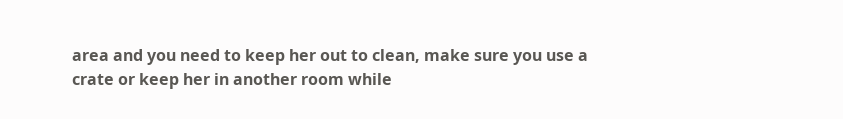area and you need to keep her out to clean, make sure you use a crate or keep her in another room while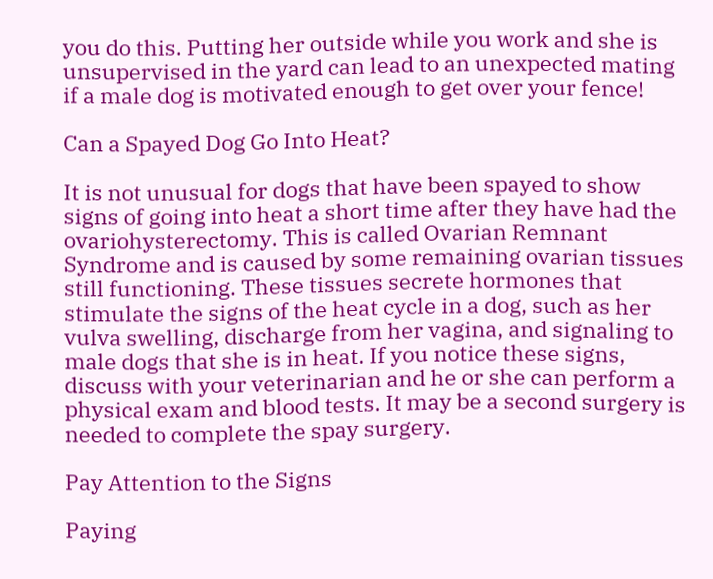you do this. Putting her outside while you work and she is unsupervised in the yard can lead to an unexpected mating if a male dog is motivated enough to get over your fence!

Can a Spayed Dog Go Into Heat?

It is not unusual for dogs that have been spayed to show signs of going into heat a short time after they have had the ovariohysterectomy. This is called Ovarian Remnant Syndrome and is caused by some remaining ovarian tissues still functioning. These tissues secrete hormones that stimulate the signs of the heat cycle in a dog, such as her vulva swelling, discharge from her vagina, and signaling to male dogs that she is in heat. If you notice these signs, discuss with your veterinarian and he or she can perform a physical exam and blood tests. It may be a second surgery is needed to complete the spay surgery.

Pay Attention to the Signs

Paying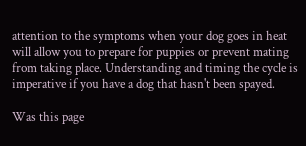attention to the symptoms when your dog goes in heat will allow you to prepare for puppies or prevent mating from taking place. Understanding and timing the cycle is imperative if you have a dog that hasn't been spayed.

Was this page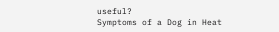useful?
Symptoms of a Dog in Heat